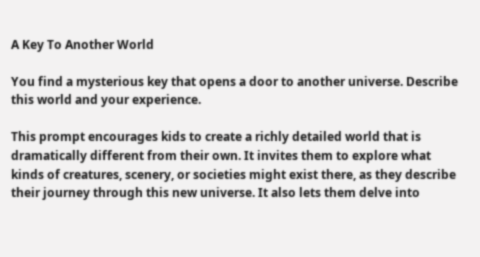A Key To Another World

You find a mysterious key that opens a door to another universe. Describe this world and your experience.

This prompt encourages kids to create a richly detailed world that is dramatically different from their own. It invites them to explore what kinds of creatures, scenery, or societies might exist there, as they describe their journey through this new universe. It also lets them delve into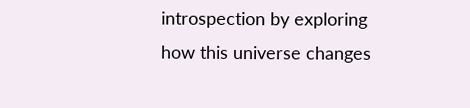introspection by exploring how this universe changes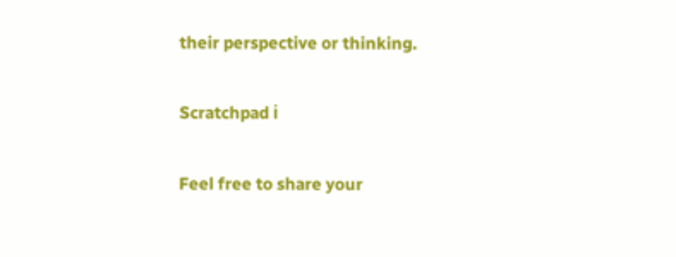their perspective or thinking.

Scratchpad ℹ

Feel free to share your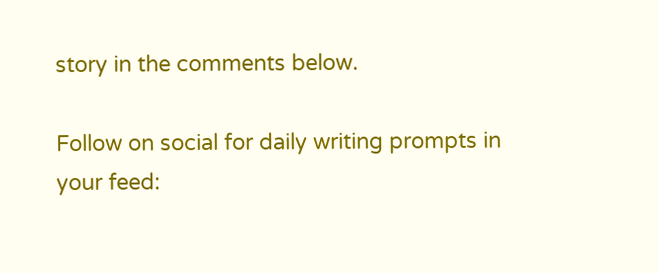story in the comments below.

Follow on social for daily writing prompts in your feed: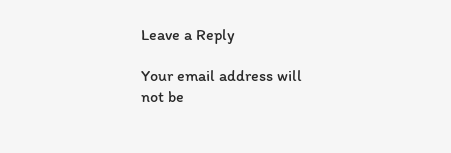Leave a Reply

Your email address will not be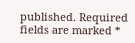published. Required fields are marked *